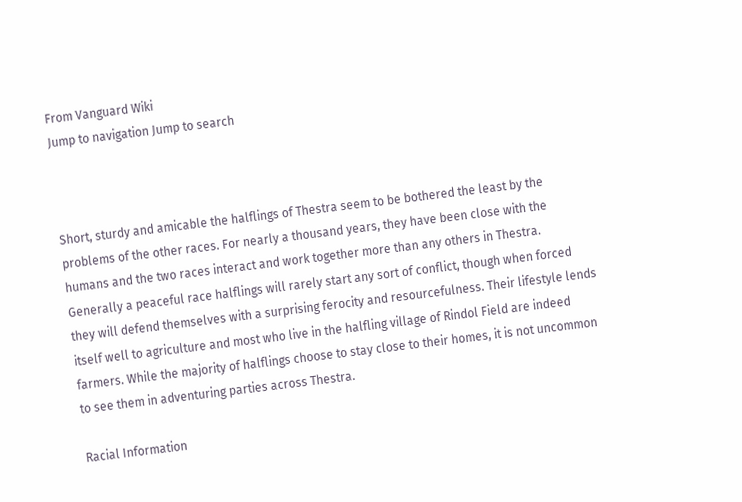From Vanguard Wiki
Jump to navigation Jump to search



Short, sturdy and amicable the halflings of Thestra seem to be bothered the least by the problems of the other races. For nearly a thousand years, they have been close with the humans and the two races interact and work together more than any others in Thestra. Generally a peaceful race halflings will rarely start any sort of conflict, though when forced they will defend themselves with a surprising ferocity and resourcefulness. Their lifestyle lends itself well to agriculture and most who live in the halfling village of Rindol Field are indeed farmers. While the majority of halflings choose to stay close to their homes, it is not uncommon to see them in adventuring parties across Thestra.

Racial Information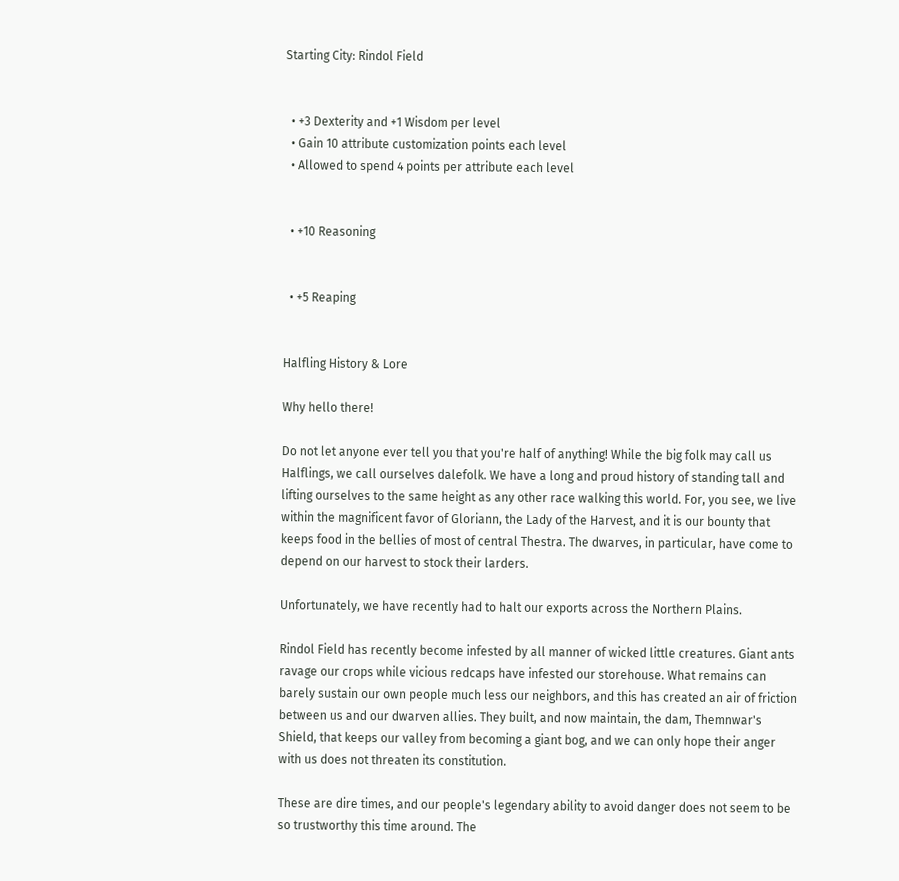Starting City: Rindol Field


  • +3 Dexterity and +1 Wisdom per level
  • Gain 10 attribute customization points each level
  • Allowed to spend 4 points per attribute each level


  • +10 Reasoning


  • +5 Reaping


Halfling History & Lore

Why hello there!

Do not let anyone ever tell you that you're half of anything! While the big folk may call us Halflings, we call ourselves dalefolk. We have a long and proud history of standing tall and lifting ourselves to the same height as any other race walking this world. For, you see, we live within the magnificent favor of Gloriann, the Lady of the Harvest, and it is our bounty that keeps food in the bellies of most of central Thestra. The dwarves, in particular, have come to depend on our harvest to stock their larders.

Unfortunately, we have recently had to halt our exports across the Northern Plains.

Rindol Field has recently become infested by all manner of wicked little creatures. Giant ants ravage our crops while vicious redcaps have infested our storehouse. What remains can barely sustain our own people much less our neighbors, and this has created an air of friction between us and our dwarven allies. They built, and now maintain, the dam, Themnwar's Shield, that keeps our valley from becoming a giant bog, and we can only hope their anger with us does not threaten its constitution.

These are dire times, and our people's legendary ability to avoid danger does not seem to be so trustworthy this time around. The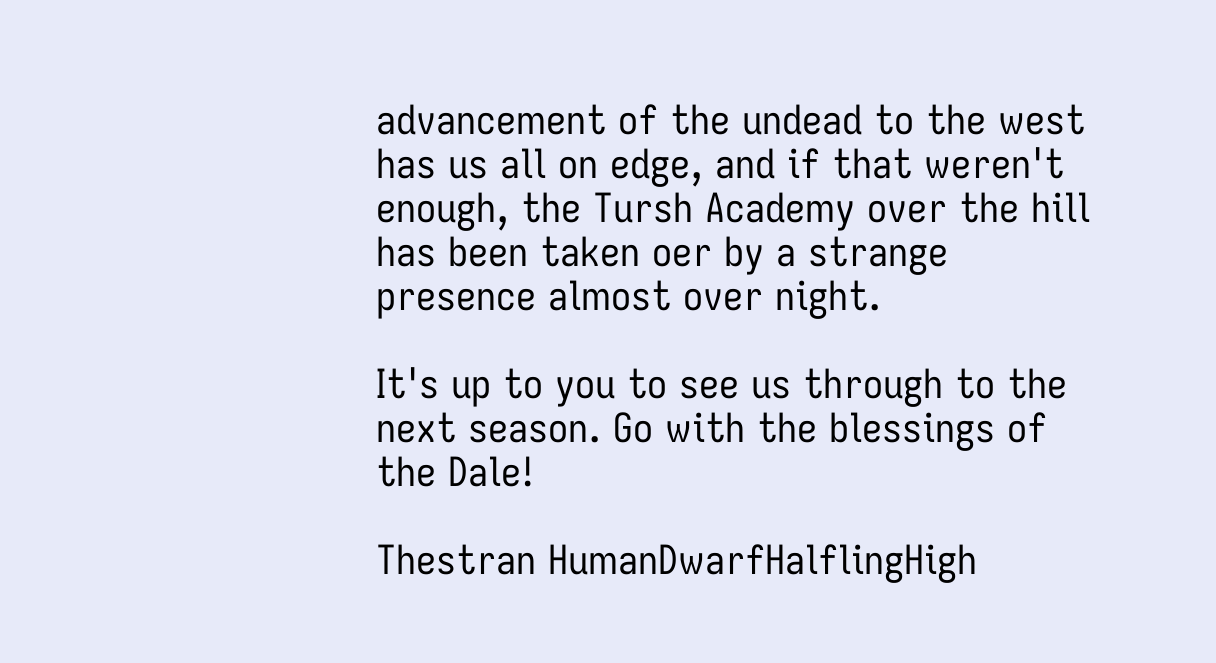advancement of the undead to the west has us all on edge, and if that weren't enough, the Tursh Academy over the hill has been taken oer by a strange presence almost over night.

It's up to you to see us through to the next season. Go with the blessings of the Dale!

Thestran HumanDwarfHalflingHigh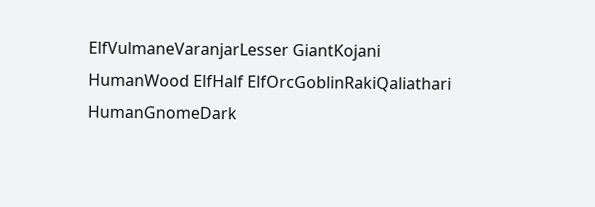ElfVulmaneVaranjarLesser GiantKojani HumanWood ElfHalf ElfOrcGoblinRakiQaliathari HumanGnomeDark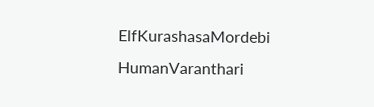ElfKurashasaMordebi HumanVaranthari